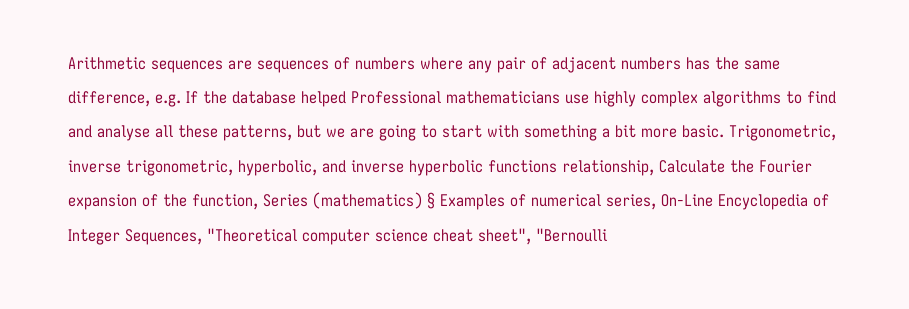Arithmetic sequences are sequences of numbers where any pair of adjacent numbers has the same difference, e.g. If the database helped Professional mathematicians use highly complex algorithms to find and analyse all these patterns, but we are going to start with something a bit more basic. Trigonometric, inverse trigonometric, hyperbolic, and inverse hyperbolic functions relationship, Calculate the Fourier expansion of the function, Series (mathematics) § Examples of numerical series, On-Line Encyclopedia of Integer Sequences, "Theoretical computer science cheat sheet", "Bernoulli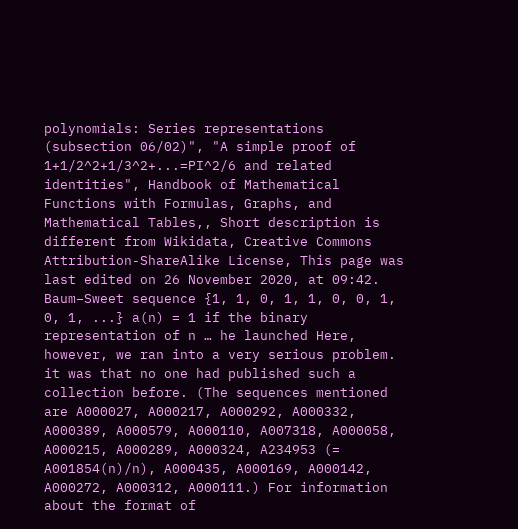polynomials: Series representations (subsection 06/02)", "A simple proof of 1+1/2^2+1/3^2+...=PI^2/6 and related identities", Handbook of Mathematical Functions with Formulas, Graphs, and Mathematical Tables,, Short description is different from Wikidata, Creative Commons Attribution-ShareAlike License, This page was last edited on 26 November 2020, at 09:42. Baum–Sweet sequence {1, 1, 0, 1, 1, 0, 0, 1, 0, 1, ...} a(n) = 1 if the binary representation of n … he launched Here, however, we ran into a very serious problem. it was that no one had published such a collection before. (The sequences mentioned are A000027, A000217, A000292, A000332, A000389, A000579, A000110, A007318, A000058, A000215, A000289, A000324, A234953 (= A001854(n)/n), A000435, A000169, A000142, A000272, A000312, A000111.) For information about the format of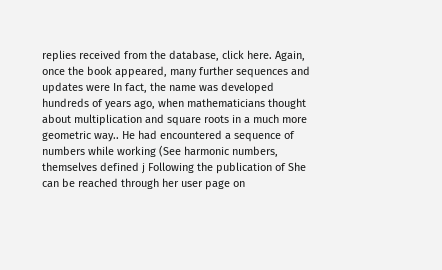replies received from the database, click here. Again, once the book appeared, many further sequences and updates were In fact, the name was developed hundreds of years ago, when mathematicians thought about multiplication and square roots in a much more geometric way.. He had encountered a sequence of numbers while working (See harmonic numbers, themselves defined j Following the publication of She can be reached through her user page on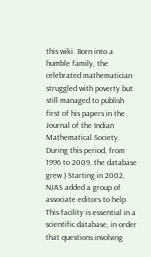this wiki. Born into a humble family, the celebrated mathematician struggled with poverty but still managed to publish first of his papers in the Journal of the Indian Mathematical Society. During this period, from 1996 to 2009, the database grew ) Starting in 2002, NJAS added a group of associate editors to help This facility is essential in a scientific database, in order that questions involving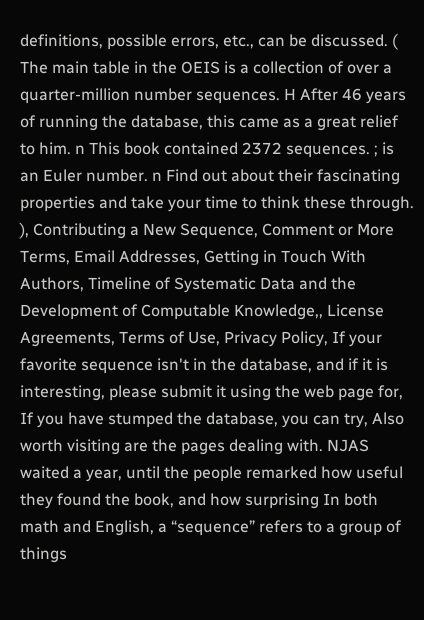definitions, possible errors, etc., can be discussed. ( The main table in the OEIS is a collection of over a quarter-million number sequences. H After 46 years of running the database, this came as a great relief to him. n This book contained 2372 sequences. ; is an Euler number. n Find out about their fascinating properties and take your time to think these through. ), Contributing a New Sequence, Comment or More Terms, Email Addresses, Getting in Touch With Authors, Timeline of Systematic Data and the Development of Computable Knowledge,, License Agreements, Terms of Use, Privacy Policy, If your favorite sequence isn't in the database, and if it is interesting, please submit it using the web page for, If you have stumped the database, you can try, Also worth visiting are the pages dealing with. NJAS waited a year, until the people remarked how useful they found the book, and how surprising In both math and English, a “sequence” refers to a group of things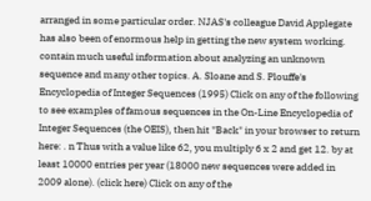arranged in some particular order. NJAS's colleague David Applegate has also been of enormous help in getting the new system working. contain much useful information about analyzing an unknown sequence and many other topics. A. Sloane and S. Plouffe's Encyclopedia of Integer Sequences (1995) Click on any of the following to see examples of famous sequences in the On-Line Encyclopedia of Integer Sequences (the OEIS), then hit "Back" in your browser to return here: . n Thus with a value like 62, you multiply 6 x 2 and get 12. by at least 10000 entries per year (18000 new sequences were added in 2009 alone). (click here) Click on any of the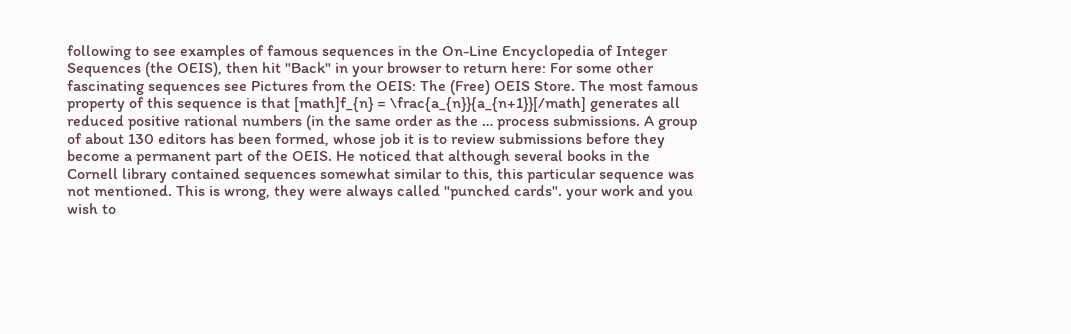following to see examples of famous sequences in the On-Line Encyclopedia of Integer Sequences (the OEIS), then hit "Back" in your browser to return here: For some other fascinating sequences see Pictures from the OEIS: The (Free) OEIS Store. The most famous property of this sequence is that [math]f_{n} = \frac{a_{n}}{a_{n+1}}[/math] generates all reduced positive rational numbers (in the same order as the … process submissions. A group of about 130 editors has been formed, whose job it is to review submissions before they become a permanent part of the OEIS. He noticed that although several books in the Cornell library contained sequences somewhat similar to this, this particular sequence was not mentioned. This is wrong, they were always called "punched cards". your work and you wish to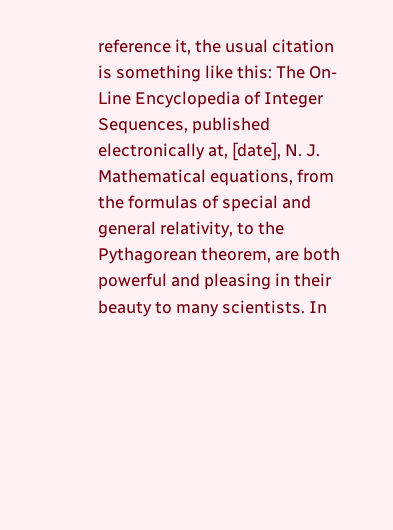reference it, the usual citation is something like this: The On-Line Encyclopedia of Integer Sequences, published electronically at, [date], N. J. Mathematical equations, from the formulas of special and general relativity, to the Pythagorean theorem, are both powerful and pleasing in their beauty to many scientists. In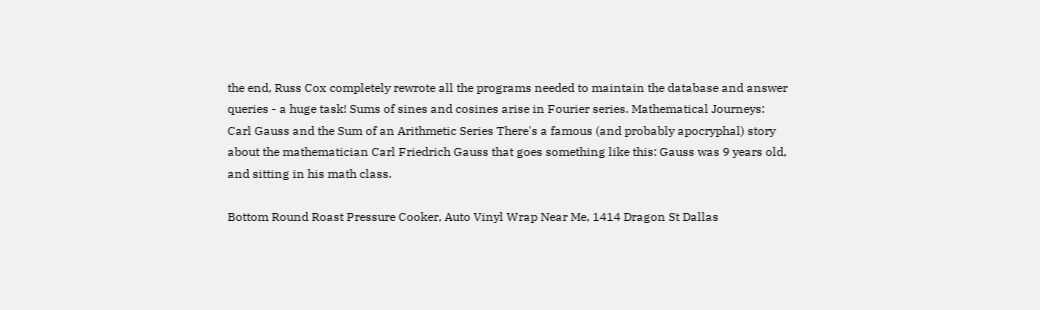the end, Russ Cox completely rewrote all the programs needed to maintain the database and answer queries - a huge task! Sums of sines and cosines arise in Fourier series. Mathematical Journeys: Carl Gauss and the Sum of an Arithmetic Series There's a famous (and probably apocryphal) story about the mathematician Carl Friedrich Gauss that goes something like this: Gauss was 9 years old, and sitting in his math class.

Bottom Round Roast Pressure Cooker, Auto Vinyl Wrap Near Me, 1414 Dragon St Dallas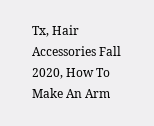Tx, Hair Accessories Fall 2020, How To Make An Arm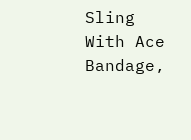Sling With Ace Bandage,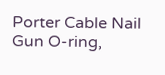Porter Cable Nail Gun O-ring,